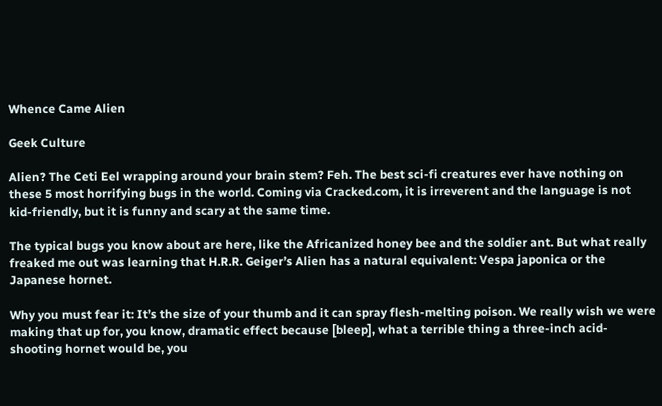Whence Came Alien

Geek Culture

Alien? The Ceti Eel wrapping around your brain stem? Feh. The best sci-fi creatures ever have nothing on these 5 most horrifying bugs in the world. Coming via Cracked.com, it is irreverent and the language is not kid-friendly, but it is funny and scary at the same time.

The typical bugs you know about are here, like the Africanized honey bee and the soldier ant. But what really freaked me out was learning that H.R.R. Geiger’s Alien has a natural equivalent: Vespa japonica or the Japanese hornet.

Why you must fear it: It’s the size of your thumb and it can spray flesh-melting poison. We really wish we were making that up for, you know, dramatic effect because [bleep], what a terrible thing a three-inch acid-shooting hornet would be, you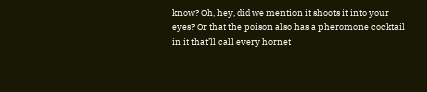know? Oh, hey, did we mention it shoots it into your eyes? Or that the poison also has a pheromone cocktail in it that’ll call every hornet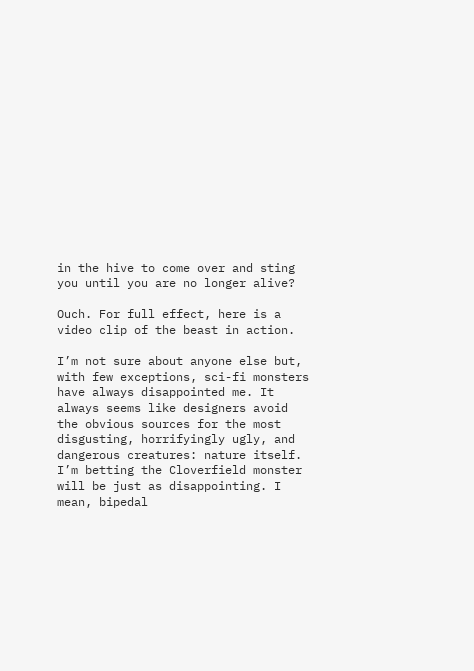in the hive to come over and sting you until you are no longer alive?

Ouch. For full effect, here is a video clip of the beast in action.

I’m not sure about anyone else but, with few exceptions, sci-fi monsters have always disappointed me. It always seems like designers avoid the obvious sources for the most disgusting, horrifyingly ugly, and dangerous creatures: nature itself. I’m betting the Cloverfield monster will be just as disappointing. I mean, bipedal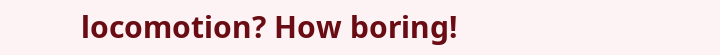locomotion? How boring!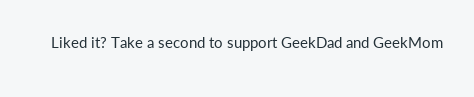Liked it? Take a second to support GeekDad and GeekMom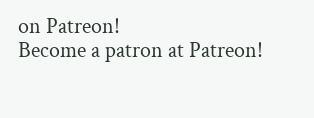on Patreon!
Become a patron at Patreon!